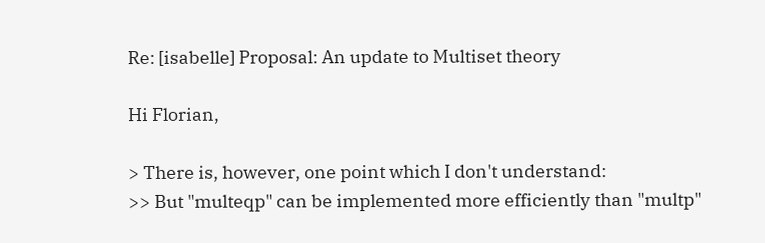Re: [isabelle] Proposal: An update to Multiset theory

Hi Florian,

> There is, however, one point which I don't understand:
>> But "multeqp" can be implemented more efficiently than "multp"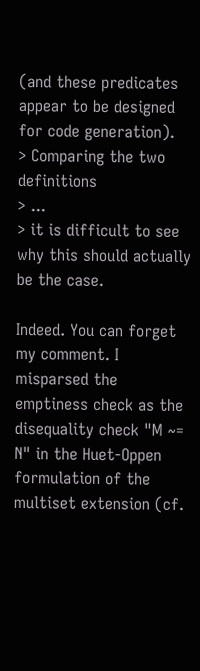(and these predicates appear to be designed for code generation).
> Comparing the two definitions
> ...
> it is difficult to see why this should actually be the case.

Indeed. You can forget my comment. I misparsed the emptiness check as the disequality check "M ~= N" in the Huet-Oppen formulation of the multiset extension (cf.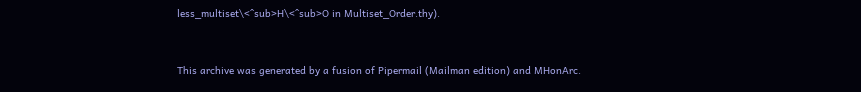less_multiset\<^sub>H\<^sub>O in Multiset_Order.thy).


This archive was generated by a fusion of Pipermail (Mailman edition) and MHonArc.